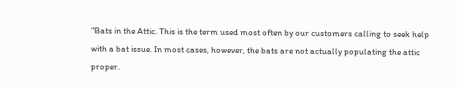"Bats in the Attic. This is the term used most often by our customers calling to seek help with a bat issue. In most cases, however, the bats are not actually populating the attic proper.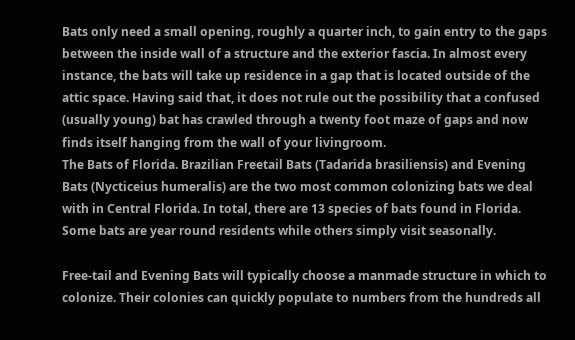Bats only need a small opening, roughly a quarter inch, to gain entry to the gaps between the inside wall of a structure and the exterior fascia. In almost every instance, the bats will take up residence in a gap that is located outside of the attic space. Having said that, it does not rule out the possibility that a confused (usually young) bat has crawled through a twenty foot maze of gaps and now finds itself hanging from the wall of your livingroom.
The Bats of Florida. Brazilian Freetail Bats (Tadarida brasiliensis) and Evening Bats (Nycticeius humeralis) are the two most common colonizing bats we deal with in Central Florida. In total, there are 13 species of bats found in Florida. Some bats are year round residents while others simply visit seasonally.

Free-tail and Evening Bats will typically choose a manmade structure in which to colonize. Their colonies can quickly populate to numbers from the hundreds all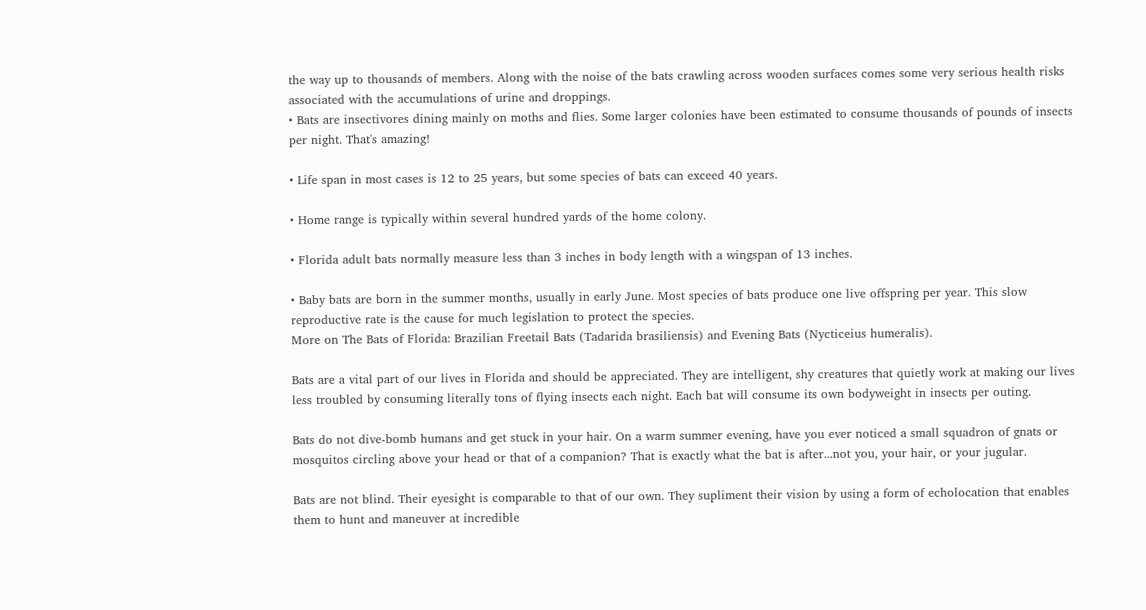the way up to thousands of members. Along with the noise of the bats crawling across wooden surfaces comes some very serious health risks associated with the accumulations of urine and droppings.
• Bats are insectivores dining mainly on moths and flies. Some larger colonies have been estimated to consume thousands of pounds of insects per night. That's amazing!

• Life span in most cases is 12 to 25 years, but some species of bats can exceed 40 years.

• Home range is typically within several hundred yards of the home colony.

• Florida adult bats normally measure less than 3 inches in body length with a wingspan of 13 inches.

• Baby bats are born in the summer months, usually in early June. Most species of bats produce one live offspring per year. This slow reproductive rate is the cause for much legislation to protect the species.
More on The Bats of Florida: Brazilian Freetail Bats (Tadarida brasiliensis) and Evening Bats (Nycticeius humeralis).

Bats are a vital part of our lives in Florida and should be appreciated. They are intelligent, shy creatures that quietly work at making our lives less troubled by consuming literally tons of flying insects each night. Each bat will consume its own bodyweight in insects per outing.

Bats do not dive-bomb humans and get stuck in your hair. On a warm summer evening, have you ever noticed a small squadron of gnats or mosquitos circling above your head or that of a companion? That is exactly what the bat is after...not you, your hair, or your jugular.

Bats are not blind. Their eyesight is comparable to that of our own. They supliment their vision by using a form of echolocation that enables them to hunt and maneuver at incredible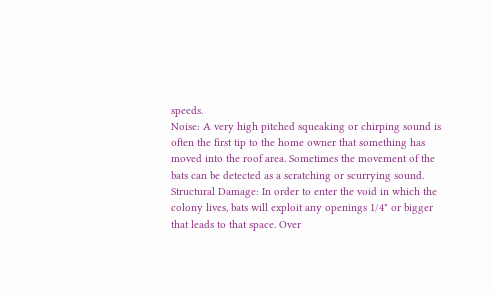speeds.
Noise: A very high pitched squeaking or chirping sound is often the first tip to the home owner that something has moved into the roof area. Sometimes the movement of the bats can be detected as a scratching or scurrying sound.
Structural Damage: In order to enter the void in which the colony lives, bats will exploit any openings 1/4" or bigger that leads to that space. Over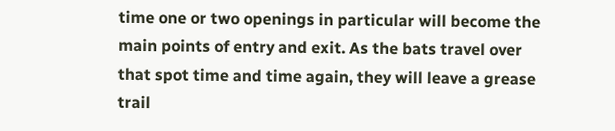time one or two openings in particular will become the main points of entry and exit. As the bats travel over that spot time and time again, they will leave a grease trail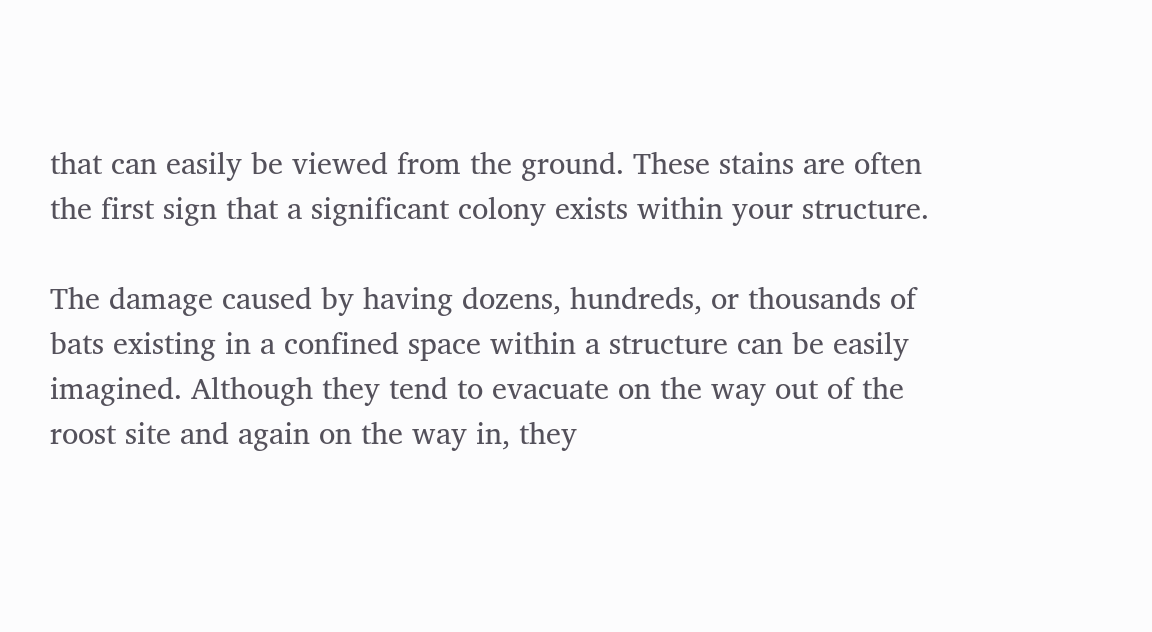that can easily be viewed from the ground. These stains are often the first sign that a significant colony exists within your structure.

The damage caused by having dozens, hundreds, or thousands of bats existing in a confined space within a structure can be easily imagined. Although they tend to evacuate on the way out of the roost site and again on the way in, they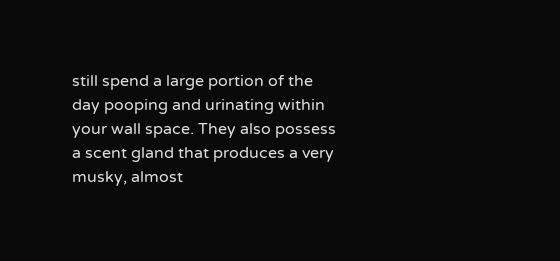still spend a large portion of the day pooping and urinating within your wall space. They also possess a scent gland that produces a very musky, almost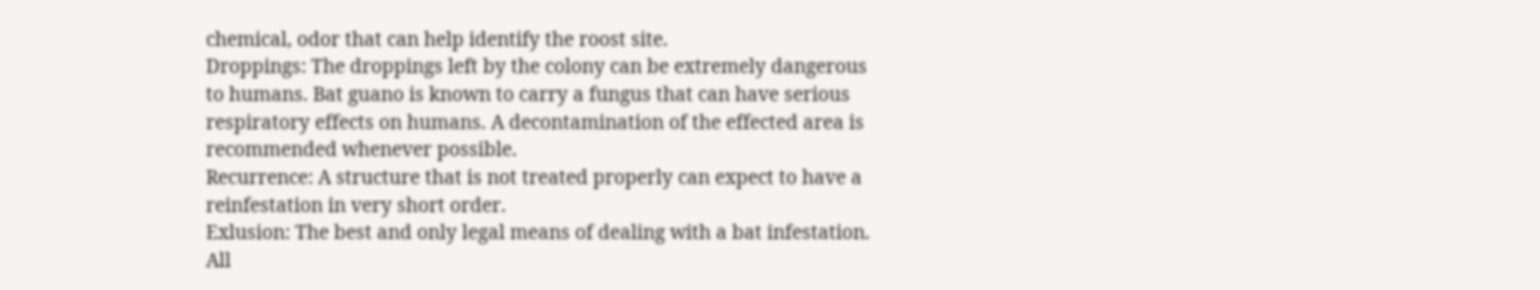chemical, odor that can help identify the roost site.
Droppings: The droppings left by the colony can be extremely dangerous to humans. Bat guano is known to carry a fungus that can have serious respiratory effects on humans. A decontamination of the effected area is recommended whenever possible.
Recurrence: A structure that is not treated properly can expect to have a reinfestation in very short order.
Exlusion: The best and only legal means of dealing with a bat infestation. All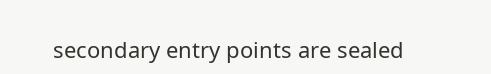secondary entry points are sealed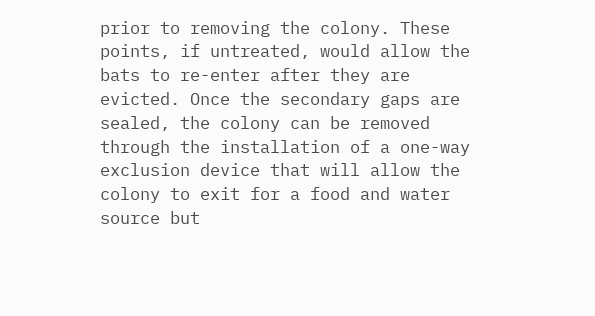prior to removing the colony. These points, if untreated, would allow the bats to re-enter after they are evicted. Once the secondary gaps are sealed, the colony can be removed through the installation of a one-way exclusion device that will allow the colony to exit for a food and water source but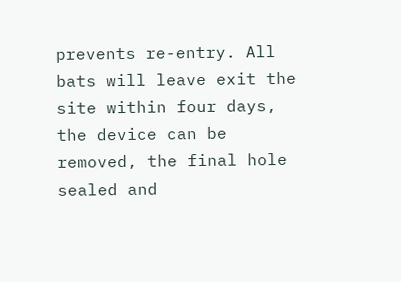prevents re-entry. All bats will leave exit the site within four days, the device can be removed, the final hole sealed and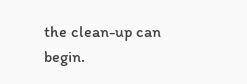the clean-up can begin.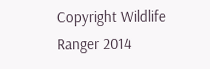Copyright Wildlife Ranger 2014